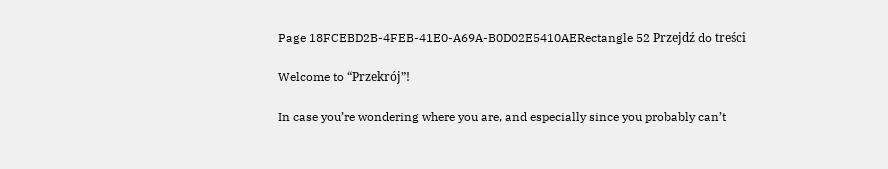Page 18FCEBD2B-4FEB-41E0-A69A-B0D02E5410AERectangle 52 Przejdź do treści

Welcome to “Przekrój”!

In case you’re wondering where you are, and especially since you probably can’t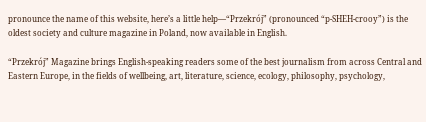pronounce the name of this website, here’s a little help—“Przekrój” (pronounced “p-SHEH-crooy”) is the oldest society and culture magazine in Poland, now available in English.

“Przekrój” Magazine brings English-speaking readers some of the best journalism from across Central and Eastern Europe, in the fields of wellbeing, art, literature, science, ecology, philosophy, psychology,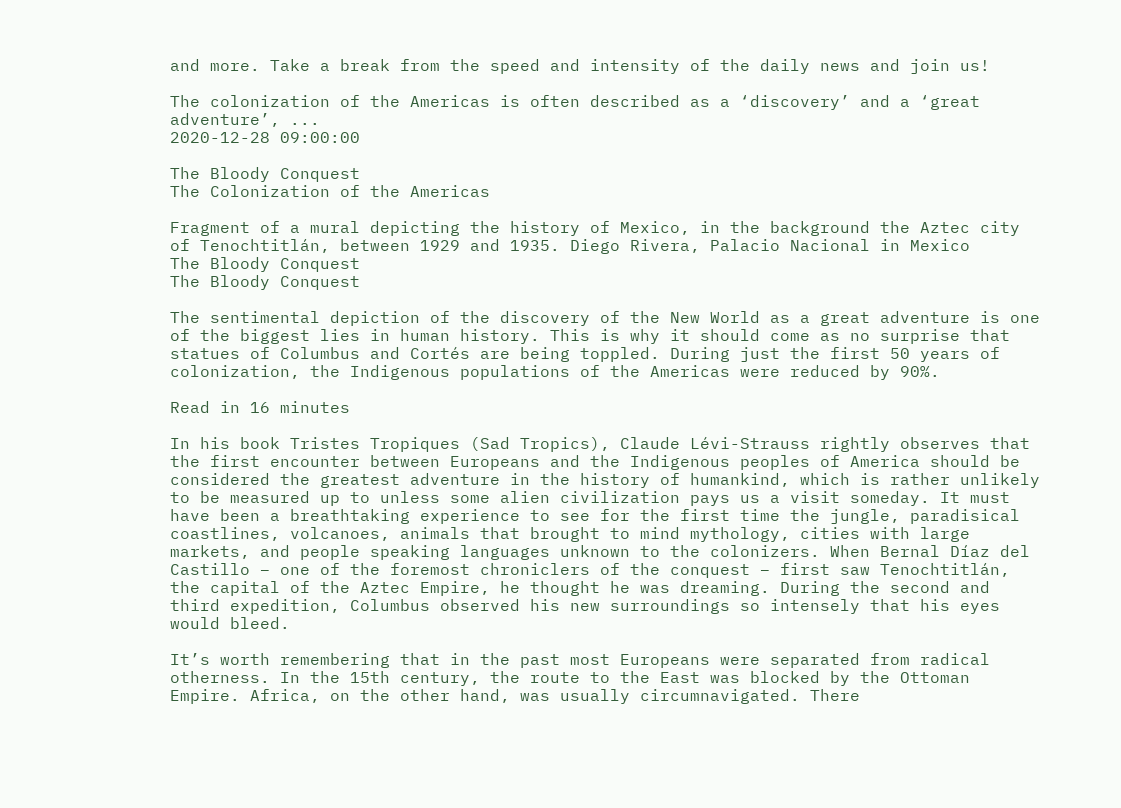and more. Take a break from the speed and intensity of the daily news and join us!

The colonization of the Americas is often described as a ‘discovery’ and a ‘great adventure’, ...
2020-12-28 09:00:00

The Bloody Conquest
The Colonization of the Americas

Fragment of a mural depicting the history of Mexico, in the background the Aztec city of Tenochtitlán, between 1929 and 1935. Diego Rivera, Palacio Nacional in Mexico
The Bloody Conquest
The Bloody Conquest

The sentimental depiction of the discovery of the New World as a great adventure is one of the biggest lies in human history. This is why it should come as no surprise that statues of Columbus and Cortés are being toppled. During just the first 50 years of colonization, the Indigenous populations of the Americas were reduced by 90%.

Read in 16 minutes

In his book Tristes Tropiques (Sad Tropics), Claude Lévi-Strauss rightly observes that the first encounter between Europeans and the Indigenous peoples of America should be considered the greatest adventure in the history of humankind, which is rather unlikely to be measured up to unless some alien civilization pays us a visit someday. It must have been a breathtaking experience to see for the first time the jungle, paradisical coastlines, volcanoes, animals that brought to mind mythology, cities with large markets, and people speaking languages unknown to the colonizers. When Bernal Díaz del Castillo – one of the foremost chroniclers of the conquest – first saw Tenochtitlán, the capital of the Aztec Empire, he thought he was dreaming. During the second and third expedition, Columbus observed his new surroundings so intensely that his eyes would bleed.

It’s worth remembering that in the past most Europeans were separated from radical otherness. In the 15th century, the route to the East was blocked by the Ottoman Empire. Africa, on the other hand, was usually circumnavigated. There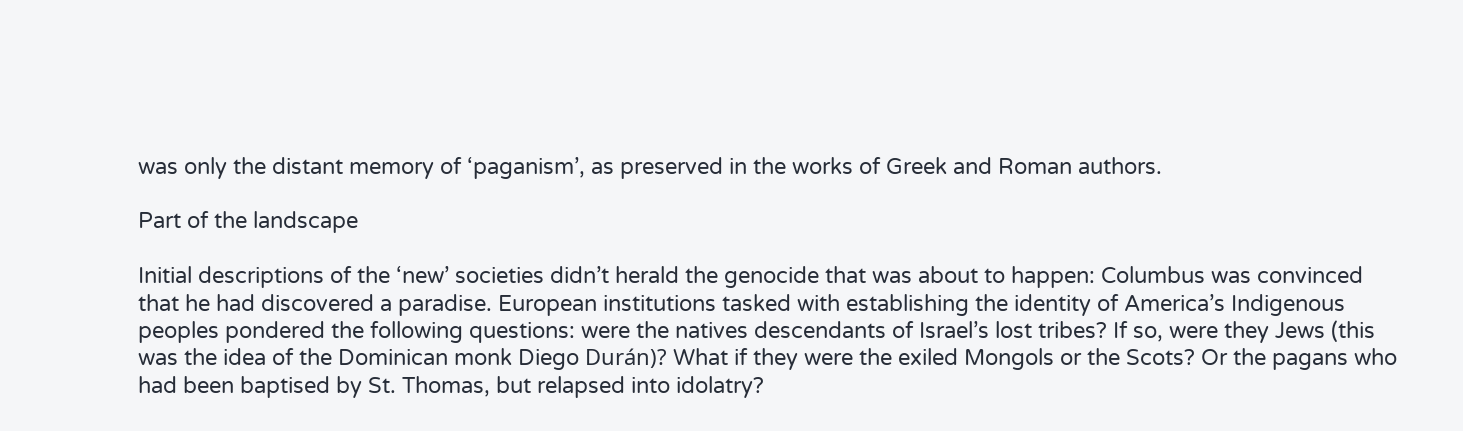was only the distant memory of ‘paganism’, as preserved in the works of Greek and Roman authors.

Part of the landscape

Initial descriptions of the ‘new’ societies didn’t herald the genocide that was about to happen: Columbus was convinced that he had discovered a paradise. European institutions tasked with establishing the identity of America’s Indigenous peoples pondered the following questions: were the natives descendants of Israel’s lost tribes? If so, were they Jews (this was the idea of the Dominican monk Diego Durán)? What if they were the exiled Mongols or the Scots? Or the pagans who had been baptised by St. Thomas, but relapsed into idolatry?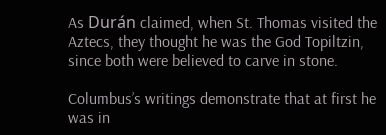As Durán claimed, when St. Thomas visited the Aztecs, they thought he was the God Topiltzin, since both were believed to carve in stone.

Columbus’s writings demonstrate that at first he was in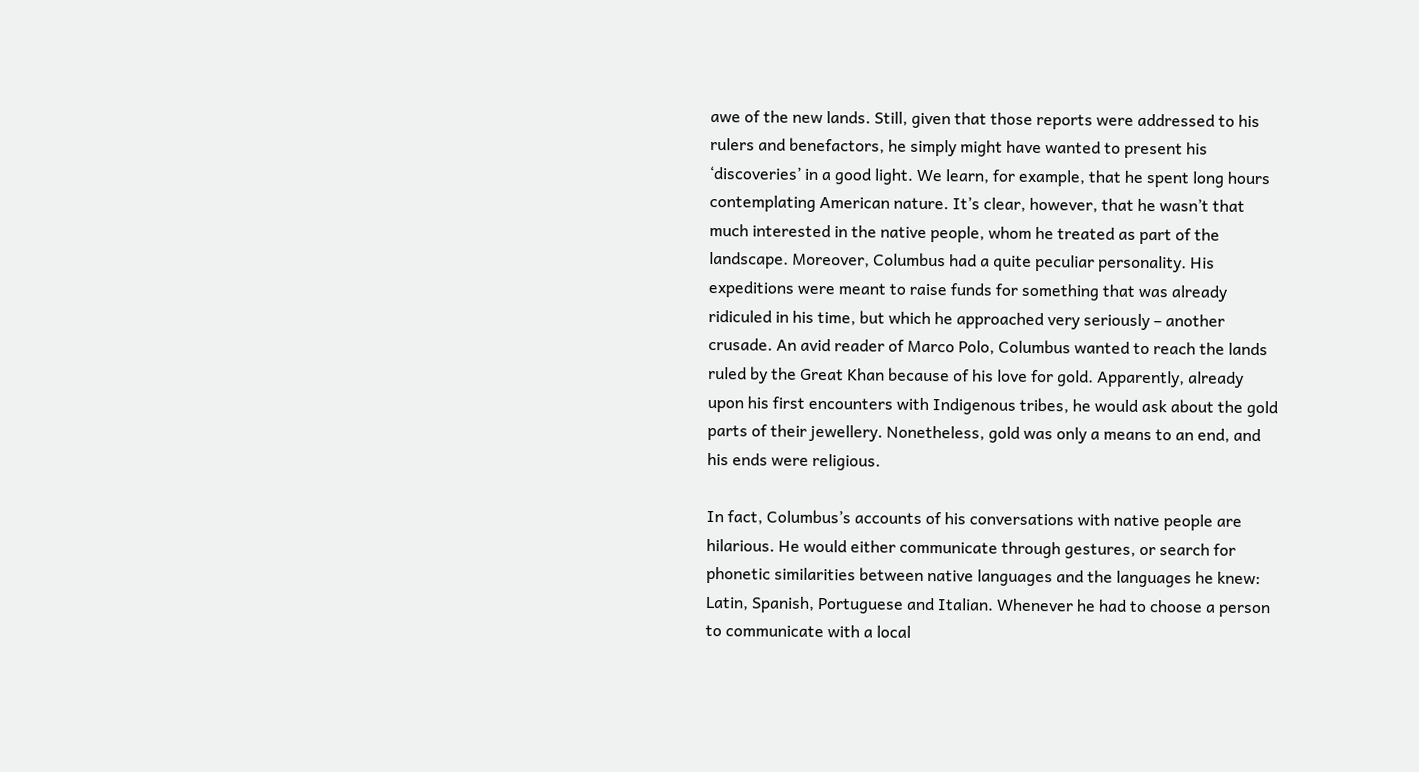awe of the new lands. Still, given that those reports were addressed to his rulers and benefactors, he simply might have wanted to present his ‘discoveries’ in a good light. We learn, for example, that he spent long hours contemplating American nature. It’s clear, however, that he wasn’t that much interested in the native people, whom he treated as part of the landscape. Moreover, Columbus had a quite peculiar personality. His expeditions were meant to raise funds for something that was already ridiculed in his time, but which he approached very seriously – another crusade. An avid reader of Marco Polo, Columbus wanted to reach the lands ruled by the Great Khan because of his love for gold. Apparently, already upon his first encounters with Indigenous tribes, he would ask about the gold parts of their jewellery. Nonetheless, gold was only a means to an end, and his ends were religious.

In fact, Columbus’s accounts of his conversations with native people are hilarious. He would either communicate through gestures, or search for phonetic similarities between native languages and the languages he knew: Latin, Spanish, Portuguese and Italian. Whenever he had to choose a person to communicate with a local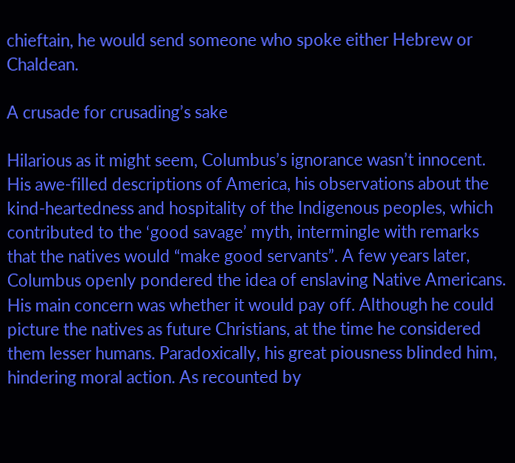chieftain, he would send someone who spoke either Hebrew or Chaldean.

A crusade for crusading’s sake

Hilarious as it might seem, Columbus’s ignorance wasn’t innocent. His awe-filled descriptions of America, his observations about the kind-heartedness and hospitality of the Indigenous peoples, which contributed to the ‘good savage’ myth, intermingle with remarks that the natives would “make good servants”. A few years later, Columbus openly pondered the idea of enslaving Native Americans. His main concern was whether it would pay off. Although he could picture the natives as future Christians, at the time he considered them lesser humans. Paradoxically, his great piousness blinded him, hindering moral action. As recounted by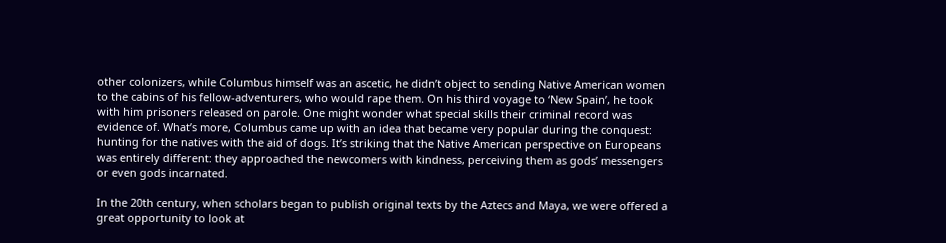other colonizers, while Columbus himself was an ascetic, he didn’t object to sending Native American women to the cabins of his fellow-adventurers, who would rape them. On his third voyage to ‘New Spain’, he took with him prisoners released on parole. One might wonder what special skills their criminal record was evidence of. What’s more, Columbus came up with an idea that became very popular during the conquest: hunting for the natives with the aid of dogs. It’s striking that the Native American perspective on Europeans was entirely different: they approached the newcomers with kindness, perceiving them as gods’ messengers or even gods incarnated.

In the 20th century, when scholars began to publish original texts by the Aztecs and Maya, we were offered a great opportunity to look at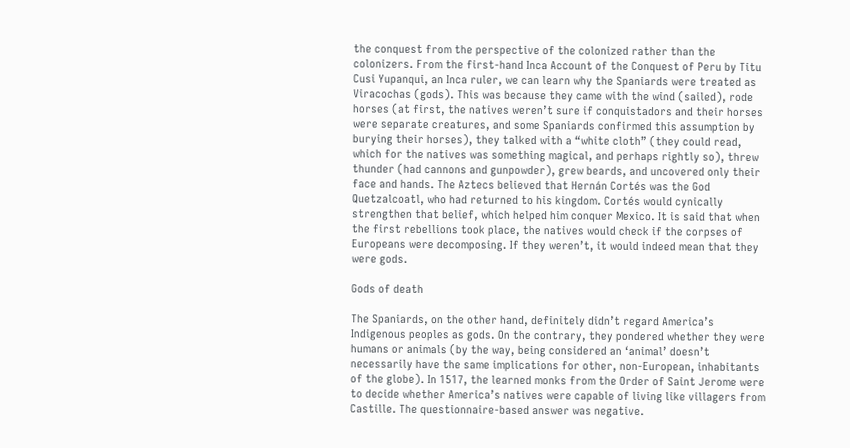the conquest from the perspective of the colonized rather than the colonizers. From the first-hand Inca Account of the Conquest of Peru by Titu Cusi Yupanqui, an Inca ruler, we can learn why the Spaniards were treated as Viracochas (gods). This was because they came with the wind (sailed), rode horses (at first, the natives weren’t sure if conquistadors and their horses were separate creatures, and some Spaniards confirmed this assumption by burying their horses), they talked with a “white cloth” (they could read, which for the natives was something magical, and perhaps rightly so), threw thunder (had cannons and gunpowder), grew beards, and uncovered only their face and hands. The Aztecs believed that Hernán Cortés was the God Quetzalcoatl, who had returned to his kingdom. Cortés would cynically strengthen that belief, which helped him conquer Mexico. It is said that when the first rebellions took place, the natives would check if the corpses of Europeans were decomposing. If they weren’t, it would indeed mean that they were gods.

Gods of death

The Spaniards, on the other hand, definitely didn’t regard America’s Indigenous peoples as gods. On the contrary, they pondered whether they were humans or animals (by the way, being considered an ‘animal’ doesn’t necessarily have the same implications for other, non-European, inhabitants of the globe). In 1517, the learned monks from the Order of Saint Jerome were to decide whether America’s natives were capable of living like villagers from Castille. The questionnaire-based answer was negative.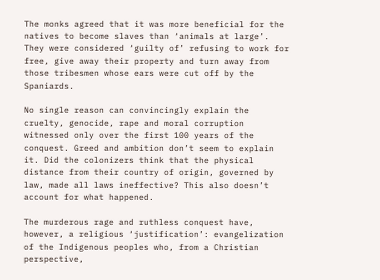The monks agreed that it was more beneficial for the natives to become slaves than ‘animals at large’. They were considered ‘guilty of’ refusing to work for free, give away their property and turn away from those tribesmen whose ears were cut off by the Spaniards.

No single reason can convincingly explain the cruelty, genocide, rape and moral corruption witnessed only over the first 100 years of the conquest. Greed and ambition don’t seem to explain it. Did the colonizers think that the physical distance from their country of origin, governed by law, made all laws ineffective? This also doesn’t account for what happened.

The murderous rage and ruthless conquest have, however, a religious ‘justification’: evangelization of the Indigenous peoples who, from a Christian perspective,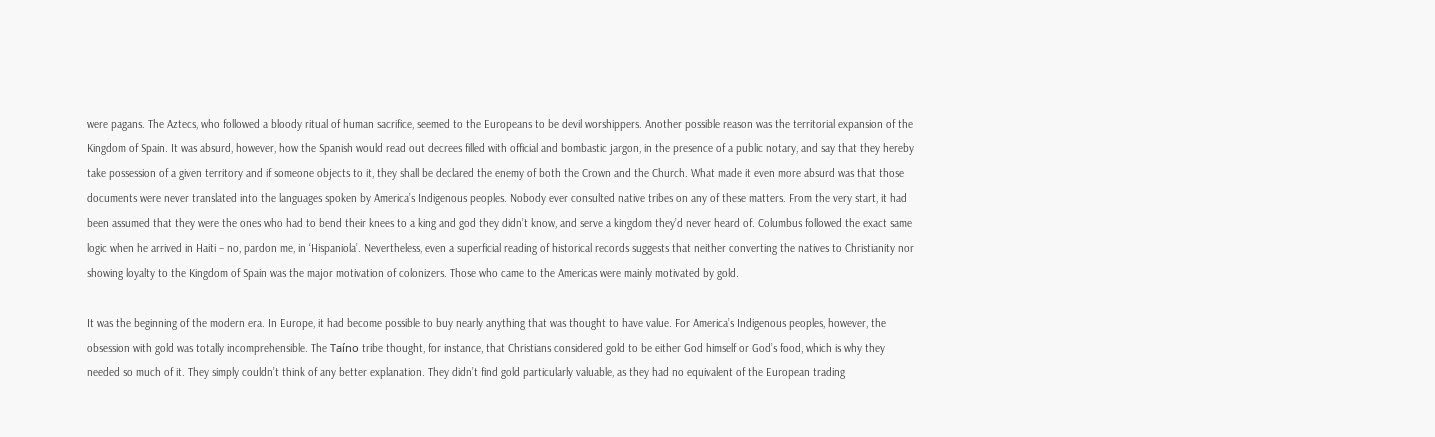were pagans. The Aztecs, who followed a bloody ritual of human sacrifice, seemed to the Europeans to be devil worshippers. Another possible reason was the territorial expansion of the Kingdom of Spain. It was absurd, however, how the Spanish would read out decrees filled with official and bombastic jargon, in the presence of a public notary, and say that they hereby take possession of a given territory and if someone objects to it, they shall be declared the enemy of both the Crown and the Church. What made it even more absurd was that those documents were never translated into the languages spoken by America’s Indigenous peoples. Nobody ever consulted native tribes on any of these matters. From the very start, it had been assumed that they were the ones who had to bend their knees to a king and god they didn’t know, and serve a kingdom they’d never heard of. Columbus followed the exact same logic when he arrived in Haiti – no, pardon me, in ‘Hispaniola’. Nevertheless, even a superficial reading of historical records suggests that neither converting the natives to Christianity nor showing loyalty to the Kingdom of Spain was the major motivation of colonizers. Those who came to the Americas were mainly motivated by gold.

It was the beginning of the modern era. In Europe, it had become possible to buy nearly anything that was thought to have value. For America’s Indigenous peoples, however, the obsession with gold was totally incomprehensible. The Taíno tribe thought, for instance, that Christians considered gold to be either God himself or God’s food, which is why they needed so much of it. They simply couldn’t think of any better explanation. They didn’t find gold particularly valuable, as they had no equivalent of the European trading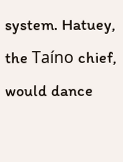system. Hatuey, the Taíno chief, would dance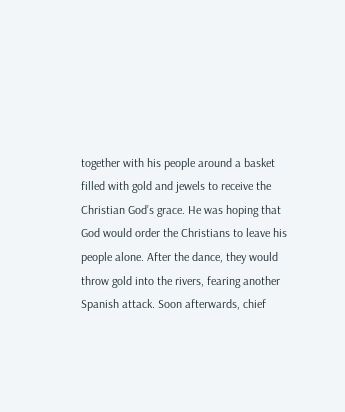together with his people around a basket filled with gold and jewels to receive the Christian God’s grace. He was hoping that God would order the Christians to leave his people alone. After the dance, they would throw gold into the rivers, fearing another Spanish attack. Soon afterwards, chief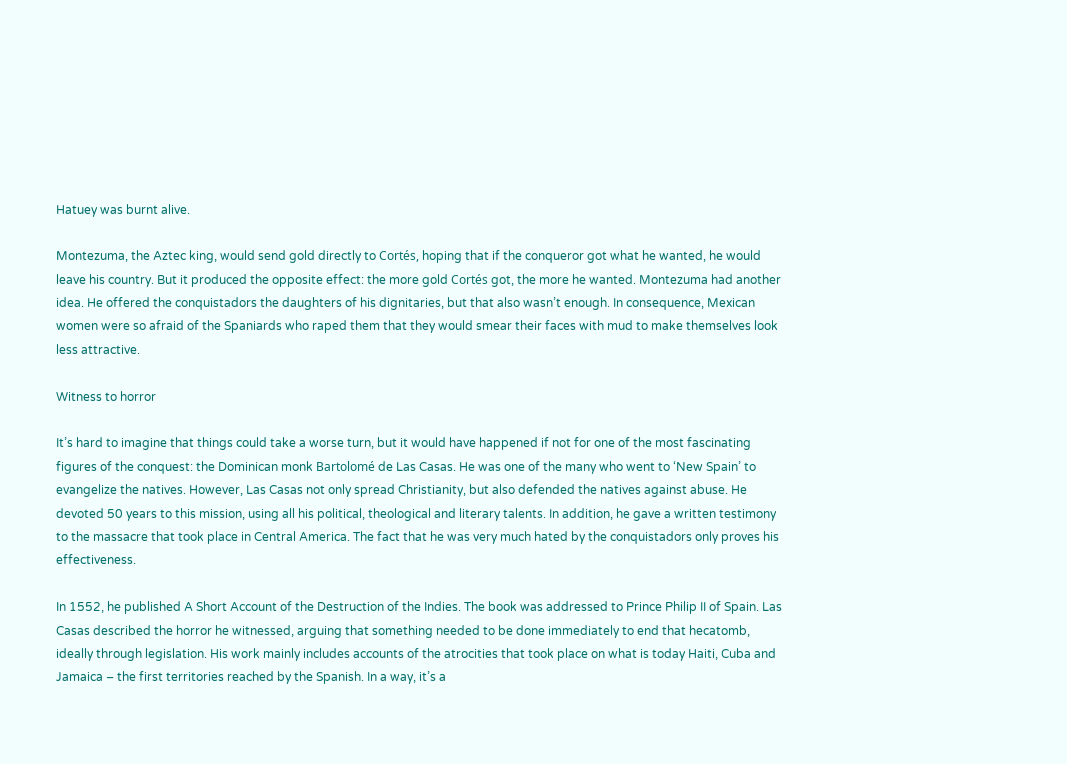Hatuey was burnt alive.

Montezuma, the Aztec king, would send gold directly to Cortés, hoping that if the conqueror got what he wanted, he would leave his country. But it produced the opposite effect: the more gold Cortés got, the more he wanted. Montezuma had another idea. He offered the conquistadors the daughters of his dignitaries, but that also wasn’t enough. In consequence, Mexican women were so afraid of the Spaniards who raped them that they would smear their faces with mud to make themselves look less attractive.

Witness to horror

It’s hard to imagine that things could take a worse turn, but it would have happened if not for one of the most fascinating figures of the conquest: the Dominican monk Bartolomé de Las Casas. He was one of the many who went to ‘New Spain’ to evangelize the natives. However, Las Casas not only spread Christianity, but also defended the natives against abuse. He devoted 50 years to this mission, using all his political, theological and literary talents. In addition, he gave a written testimony to the massacre that took place in Central America. The fact that he was very much hated by the conquistadors only proves his effectiveness.

In 1552, he published A Short Account of the Destruction of the Indies. The book was addressed to Prince Philip II of Spain. Las Casas described the horror he witnessed, arguing that something needed to be done immediately to end that hecatomb, ideally through legislation. His work mainly includes accounts of the atrocities that took place on what is today Haiti, Cuba and Jamaica – the first territories reached by the Spanish. In a way, it’s a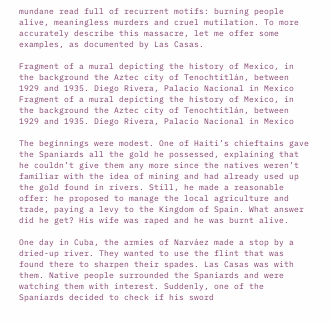mundane read full of recurrent motifs: burning people alive, meaningless murders and cruel mutilation. To more accurately describe this massacre, let me offer some examples, as documented by Las Casas.

Fragment of a mural depicting the history of Mexico, in the background the Aztec city of Tenochtitlán, between 1929 and 1935. Diego Rivera, Palacio Nacional in Mexico
Fragment of a mural depicting the history of Mexico, in the background the Aztec city of Tenochtitlán, between 1929 and 1935. Diego Rivera, Palacio Nacional in Mexico

The beginnings were modest. One of Haiti’s chieftains gave the Spaniards all the gold he possessed, explaining that he couldn’t give them any more since the natives weren’t familiar with the idea of mining and had already used up the gold found in rivers. Still, he made a reasonable offer: he proposed to manage the local agriculture and trade, paying a levy to the Kingdom of Spain. What answer did he get? His wife was raped and he was burnt alive.

One day in Cuba, the armies of Narváez made a stop by a dried-up river. They wanted to use the flint that was found there to sharpen their spades. Las Casas was with them. Native people surrounded the Spaniards and were watching them with interest. Suddenly, one of the Spaniards decided to check if his sword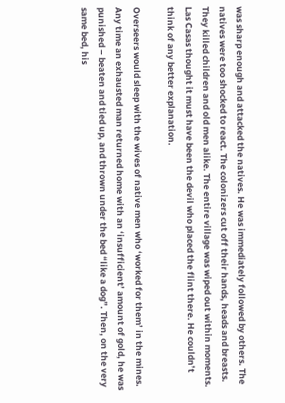was sharp enough and attacked the natives. He was immediately followed by others. The natives were too shocked to react. The colonizers cut off their hands, heads and breasts. They killed children and old men alike. The entire village was wiped out within moments. Las Casas thought it must have been the devil who placed the flint there. He couldn’t think of any better explanation.

Overseers would sleep with the wives of native men who ‘worked for them’ in the mines. Any time an exhausted man returned home with an ‘insufficient’ amount of gold, he was punished – beaten and tied up, and thrown under the bed “like a dog”. Then, on the very same bed, his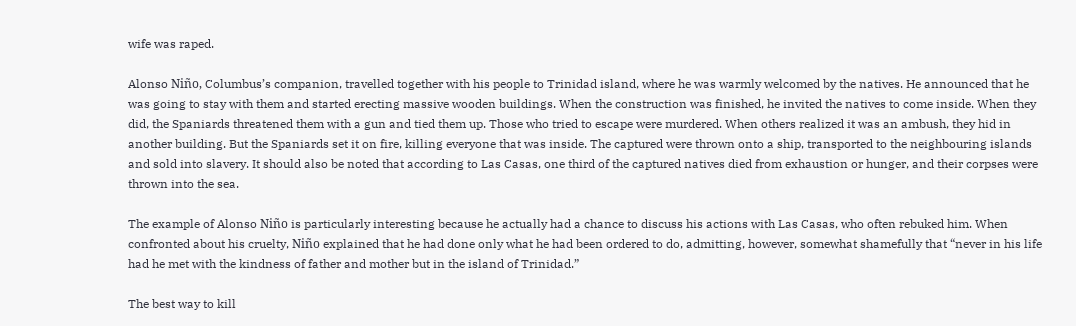wife was raped.

Alonso Niño, Columbus’s companion, travelled together with his people to Trinidad island, where he was warmly welcomed by the natives. He announced that he was going to stay with them and started erecting massive wooden buildings. When the construction was finished, he invited the natives to come inside. When they did, the Spaniards threatened them with a gun and tied them up. Those who tried to escape were murdered. When others realized it was an ambush, they hid in another building. But the Spaniards set it on fire, killing everyone that was inside. The captured were thrown onto a ship, transported to the neighbouring islands and sold into slavery. It should also be noted that according to Las Casas, one third of the captured natives died from exhaustion or hunger, and their corpses were thrown into the sea.

The example of Alonso Niño is particularly interesting because he actually had a chance to discuss his actions with Las Casas, who often rebuked him. When confronted about his cruelty, Niño explained that he had done only what he had been ordered to do, admitting, however, somewhat shamefully that “never in his life had he met with the kindness of father and mother but in the island of Trinidad.”

The best way to kill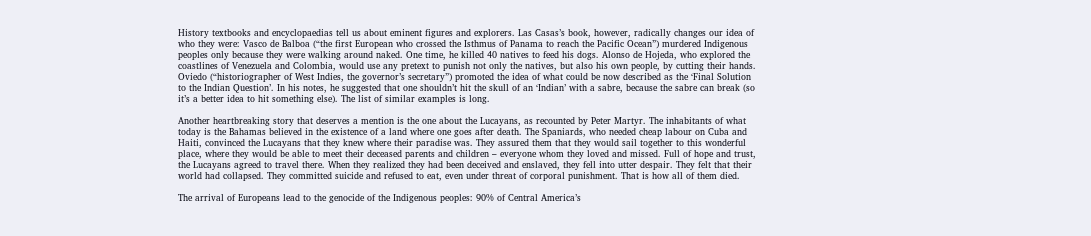History textbooks and encyclopaedias tell us about eminent figures and explorers. Las Casas’s book, however, radically changes our idea of who they were: Vasco de Balboa (“the first European who crossed the Isthmus of Panama to reach the Pacific Ocean”) murdered Indigenous peoples only because they were walking around naked. One time, he killed 40 natives to feed his dogs. Alonso de Hojeda, who explored the coastlines of Venezuela and Colombia, would use any pretext to punish not only the natives, but also his own people, by cutting their hands. Oviedo (“historiographer of West Indies, the governor’s secretary”) promoted the idea of what could be now described as the ‘Final Solution to the Indian Question’. In his notes, he suggested that one shouldn’t hit the skull of an ‘Indian’ with a sabre, because the sabre can break (so it’s a better idea to hit something else). The list of similar examples is long.

Another heartbreaking story that deserves a mention is the one about the Lucayans, as recounted by Peter Martyr. The inhabitants of what today is the Bahamas believed in the existence of a land where one goes after death. The Spaniards, who needed cheap labour on Cuba and Haiti, convinced the Lucayans that they knew where their paradise was. They assured them that they would sail together to this wonderful place, where they would be able to meet their deceased parents and children – everyone whom they loved and missed. Full of hope and trust, the Lucayans agreed to travel there. When they realized they had been deceived and enslaved, they fell into utter despair. They felt that their world had collapsed. They committed suicide and refused to eat, even under threat of corporal punishment. That is how all of them died.

The arrival of Europeans lead to the genocide of the Indigenous peoples: 90% of Central America’s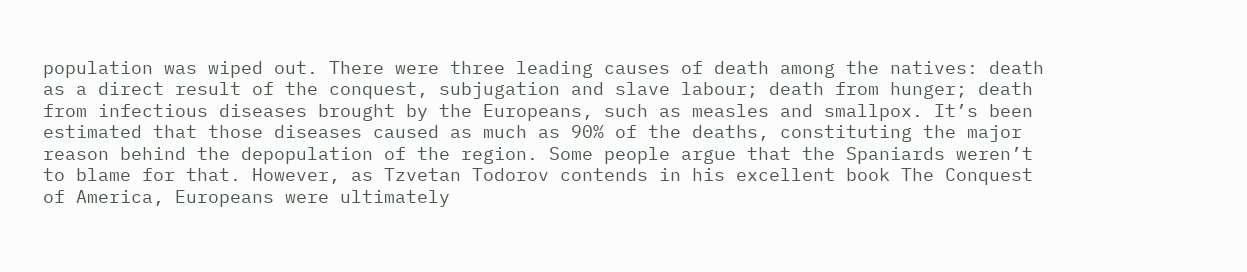population was wiped out. There were three leading causes of death among the natives: death as a direct result of the conquest, subjugation and slave labour; death from hunger; death from infectious diseases brought by the Europeans, such as measles and smallpox. It’s been estimated that those diseases caused as much as 90% of the deaths, constituting the major reason behind the depopulation of the region. Some people argue that the Spaniards weren’t to blame for that. However, as Tzvetan Todorov contends in his excellent book The Conquest of America, Europeans were ultimately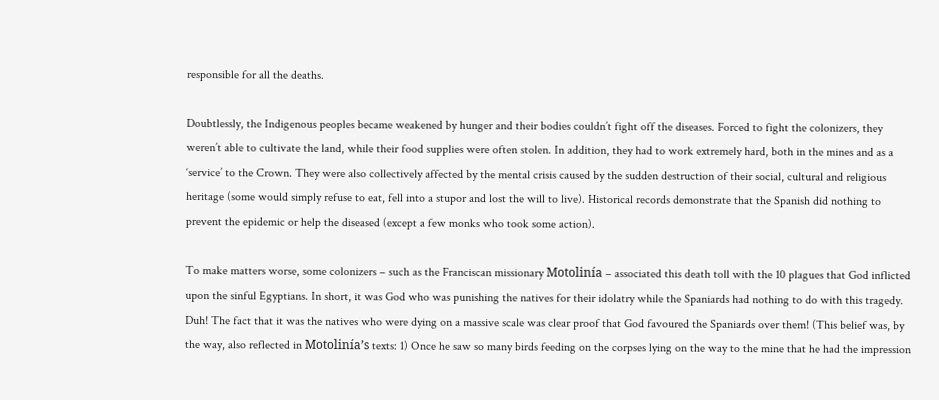responsible for all the deaths.

Doubtlessly, the Indigenous peoples became weakened by hunger and their bodies couldn’t fight off the diseases. Forced to fight the colonizers, they weren’t able to cultivate the land, while their food supplies were often stolen. In addition, they had to work extremely hard, both in the mines and as a ‘service’ to the Crown. They were also collectively affected by the mental crisis caused by the sudden destruction of their social, cultural and religious heritage (some would simply refuse to eat, fell into a stupor and lost the will to live). Historical records demonstrate that the Spanish did nothing to prevent the epidemic or help the diseased (except a few monks who took some action).

To make matters worse, some colonizers – such as the Franciscan missionary Motolinía – associated this death toll with the 10 plagues that God inflicted upon the sinful Egyptians. In short, it was God who was punishing the natives for their idolatry while the Spaniards had nothing to do with this tragedy. Duh! The fact that it was the natives who were dying on a massive scale was clear proof that God favoured the Spaniards over them! (This belief was, by the way, also reflected in Motolinía’s texts: 1) Once he saw so many birds feeding on the corpses lying on the way to the mine that he had the impression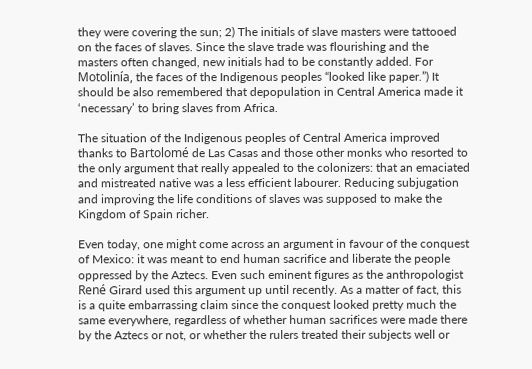they were covering the sun; 2) The initials of slave masters were tattooed on the faces of slaves. Since the slave trade was flourishing and the masters often changed, new initials had to be constantly added. For Motolinía, the faces of the Indigenous peoples “looked like paper.”) It should be also remembered that depopulation in Central America made it ‘necessary’ to bring slaves from Africa.

The situation of the Indigenous peoples of Central America improved thanks to Bartolomé de Las Casas and those other monks who resorted to the only argument that really appealed to the colonizers: that an emaciated and mistreated native was a less efficient labourer. Reducing subjugation and improving the life conditions of slaves was supposed to make the Kingdom of Spain richer.

Even today, one might come across an argument in favour of the conquest of Mexico: it was meant to end human sacrifice and liberate the people oppressed by the Aztecs. Even such eminent figures as the anthropologist René Girard used this argument up until recently. As a matter of fact, this is a quite embarrassing claim since the conquest looked pretty much the same everywhere, regardless of whether human sacrifices were made there by the Aztecs or not, or whether the rulers treated their subjects well or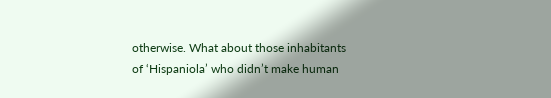otherwise. What about those inhabitants of ‘Hispaniola’ who didn’t make human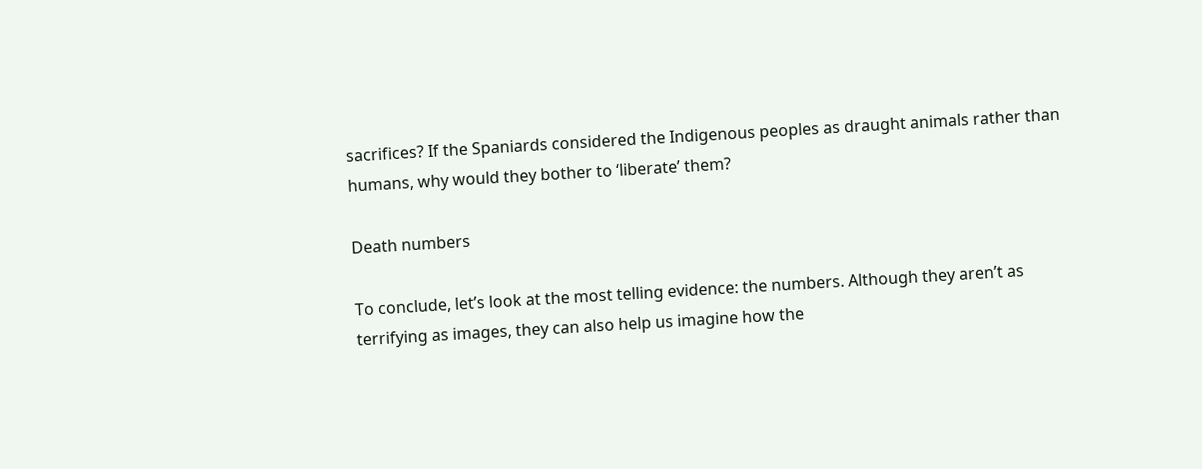sacrifices? If the Spaniards considered the Indigenous peoples as draught animals rather than humans, why would they bother to ‘liberate’ them?

Death numbers

To conclude, let’s look at the most telling evidence: the numbers. Although they aren’t as terrifying as images, they can also help us imagine how the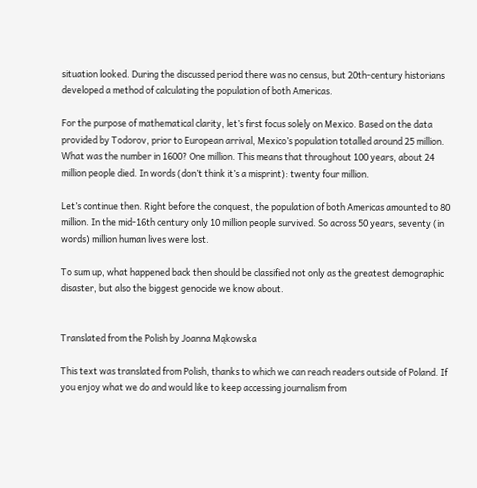situation looked. During the discussed period there was no census, but 20th-century historians developed a method of calculating the population of both Americas.

For the purpose of mathematical clarity, let’s first focus solely on Mexico. Based on the data provided by Todorov, prior to European arrival, Mexico’s population totalled around 25 million. What was the number in 1600? One million. This means that throughout 100 years, about 24 million people died. In words (don’t think it’s a misprint): twenty four million.

Let’s continue then. Right before the conquest, the population of both Americas amounted to 80 million. In the mid-16th century only 10 million people survived. So across 50 years, seventy (in words) million human lives were lost.

To sum up, what happened back then should be classified not only as the greatest demographic disaster, but also the biggest genocide we know about.


Translated from the Polish by Joanna Mąkowska

This text was translated from Polish, thanks to which we can reach readers outside of Poland. If you enjoy what we do and would like to keep accessing journalism from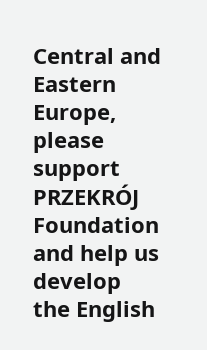Central and Eastern Europe, please support PRZEKRÓJ Foundation and help us develop the English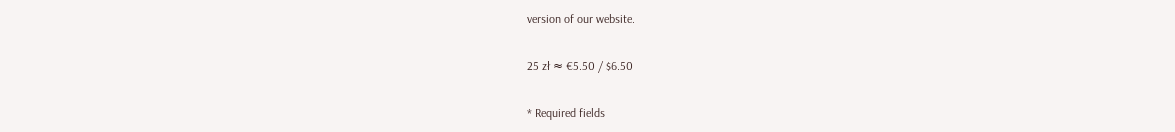version of our website.

25 zł ≈ €5.50 / $6.50

* Required fields